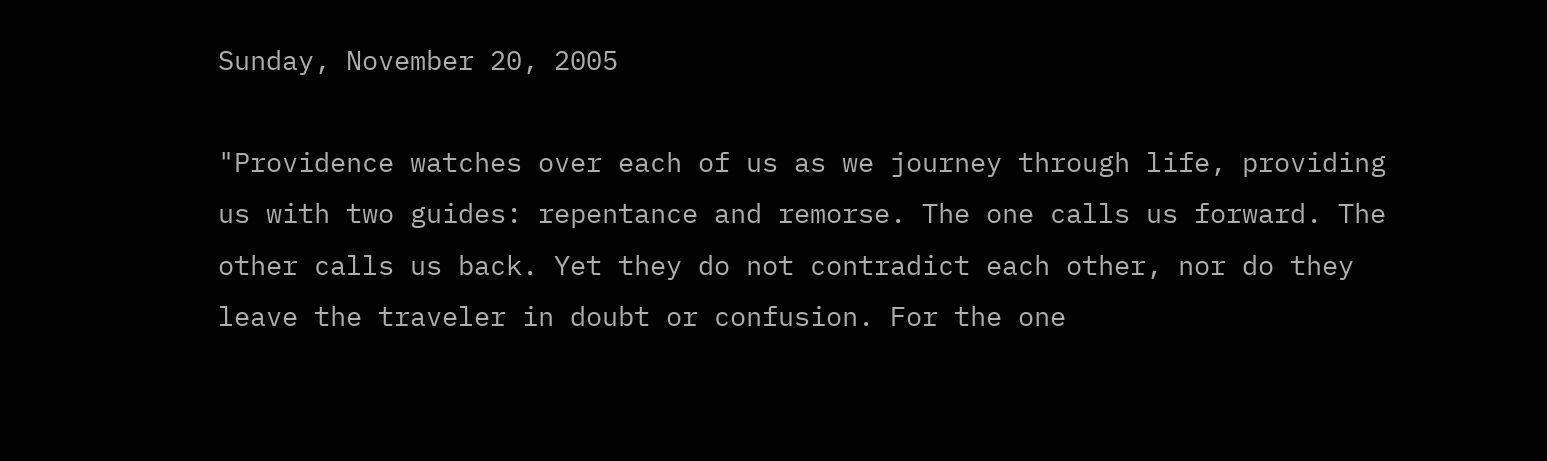Sunday, November 20, 2005

"Providence watches over each of us as we journey through life, providing us with two guides: repentance and remorse. The one calls us forward. The other calls us back. Yet they do not contradict each other, nor do they leave the traveler in doubt or confusion. For the one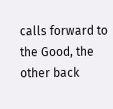calls forward to the Good, the other back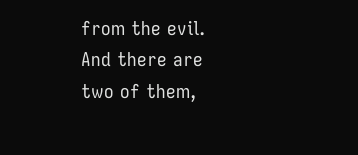from the evil. And there are two of them,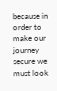because in order to make our journey secure we must look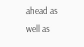ahead as well as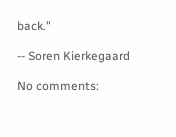back."

-- Soren Kierkegaard

No comments: